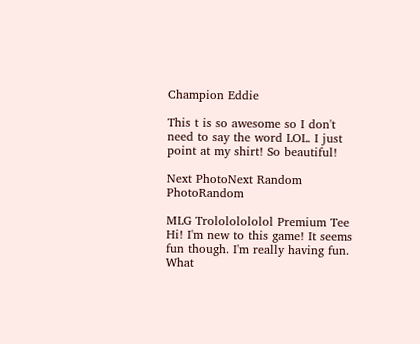Champion Eddie

This t is so awesome so I don't need to say the word LOL. I just point at my shirt! So beautiful!

Next PhotoNext Random PhotoRandom

MLG Trolololololol Premium Tee
Hi! I'm new to this game! It seems fun though. I'm really having fun. What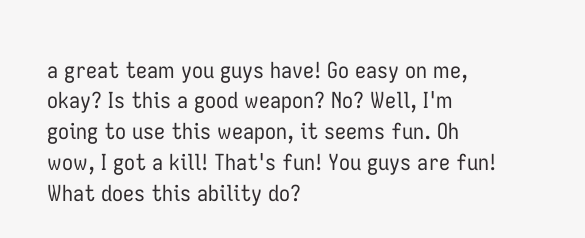a great team you guys have! Go easy on me, okay? Is this a good weapon? No? Well, I'm going to use this weapon, it seems fun. Oh wow, I got a kill! That's fun! You guys are fun! What does this ability do?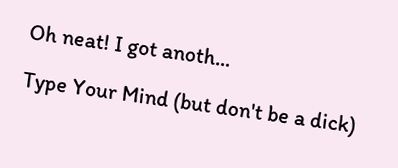Oh neat! I got anoth...

Type Your Mind (but don't be a dick)